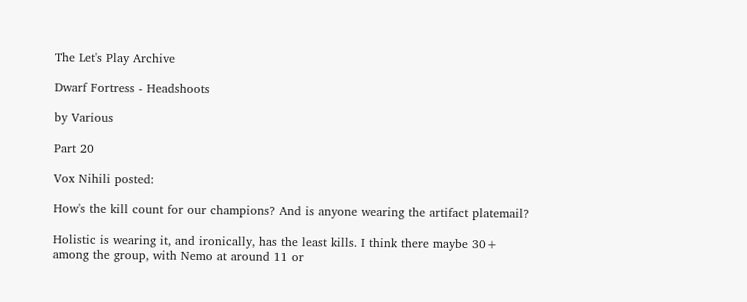The Let's Play Archive

Dwarf Fortress - Headshoots

by Various

Part 20

Vox Nihili posted:

How's the kill count for our champions? And is anyone wearing the artifact platemail?

Holistic is wearing it, and ironically, has the least kills. I think there maybe 30+ among the group, with Nemo at around 11 or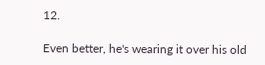12.

Even better, he's wearing it over his old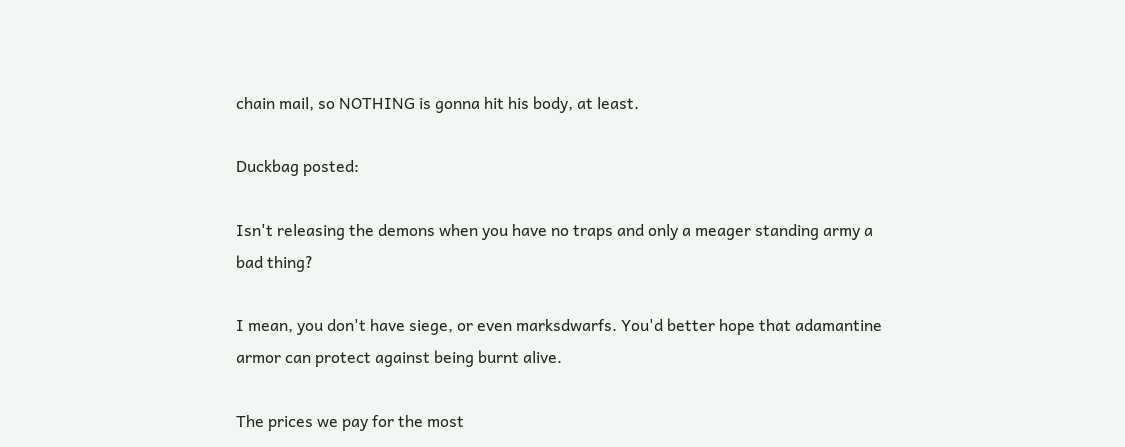chain mail, so NOTHING is gonna hit his body, at least.

Duckbag posted:

Isn't releasing the demons when you have no traps and only a meager standing army a bad thing?

I mean, you don't have siege, or even marksdwarfs. You'd better hope that adamantine armor can protect against being burnt alive.

The prices we pay for the most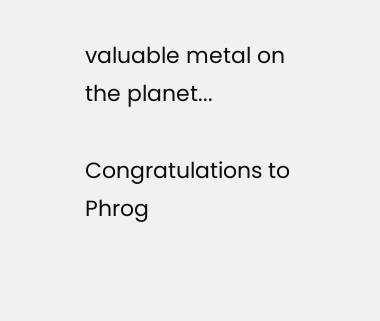valuable metal on the planet...

Congratulations to Phrog